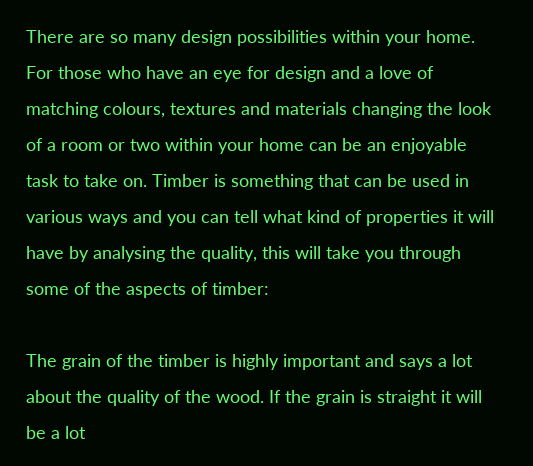There are so many design possibilities within your home. For those who have an eye for design and a love of matching colours, textures and materials changing the look of a room or two within your home can be an enjoyable task to take on. Timber is something that can be used in various ways and you can tell what kind of properties it will have by analysing the quality, this will take you through some of the aspects of timber:

The grain of the timber is highly important and says a lot about the quality of the wood. If the grain is straight it will be a lot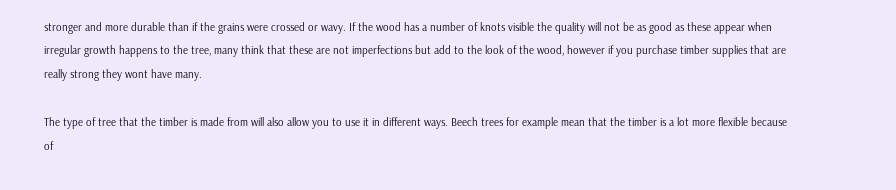stronger and more durable than if the grains were crossed or wavy. If the wood has a number of knots visible the quality will not be as good as these appear when irregular growth happens to the tree, many think that these are not imperfections but add to the look of the wood, however if you purchase timber supplies that are really strong they wont have many.

The type of tree that the timber is made from will also allow you to use it in different ways. Beech trees for example mean that the timber is a lot more flexible because of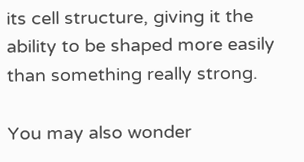its cell structure, giving it the ability to be shaped more easily than something really strong.

You may also wonder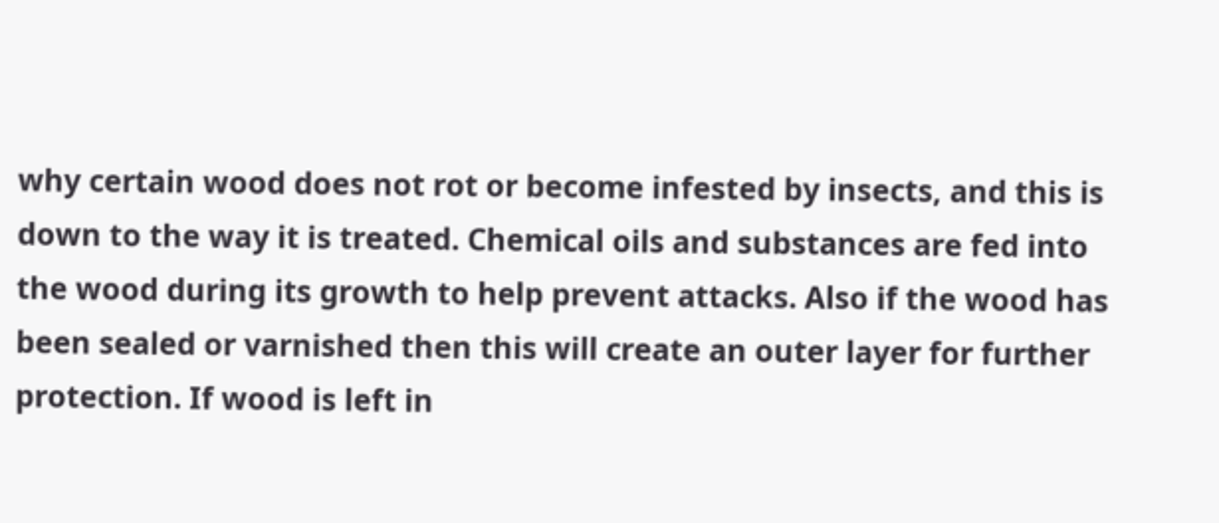why certain wood does not rot or become infested by insects, and this is down to the way it is treated. Chemical oils and substances are fed into the wood during its growth to help prevent attacks. Also if the wood has been sealed or varnished then this will create an outer layer for further protection. If wood is left in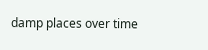damp places over time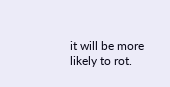it will be more likely to rot.